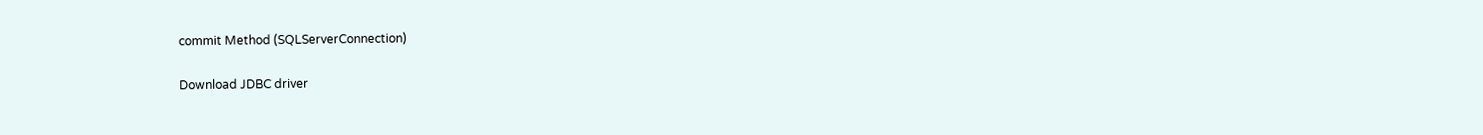commit Method (SQLServerConnection)

Download JDBC driver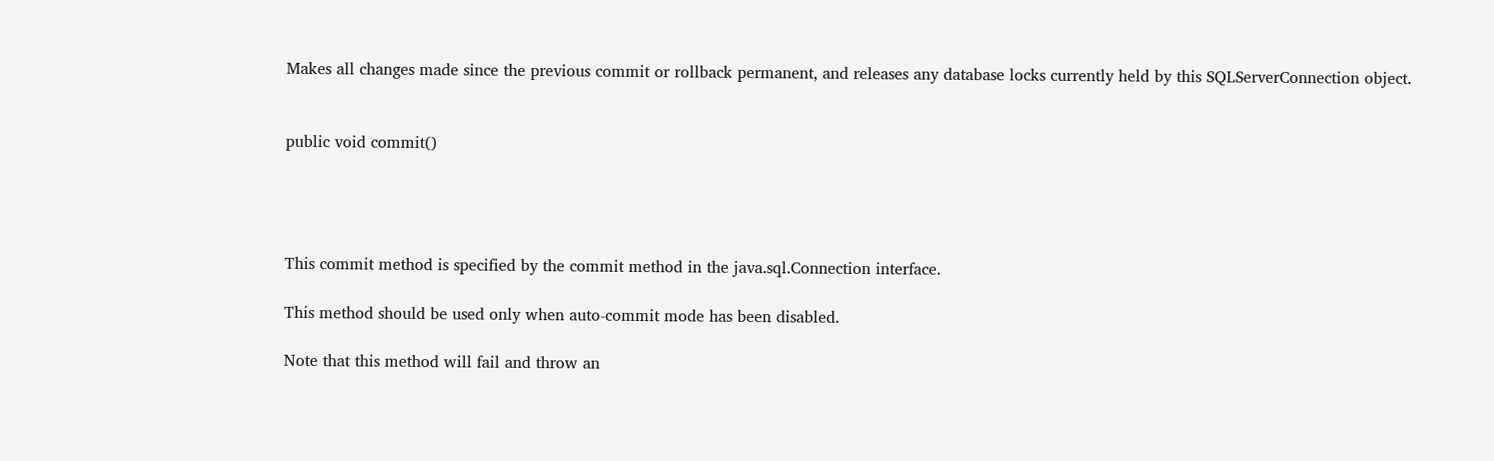Makes all changes made since the previous commit or rollback permanent, and releases any database locks currently held by this SQLServerConnection object.


public void commit()




This commit method is specified by the commit method in the java.sql.Connection interface.

This method should be used only when auto-commit mode has been disabled.

Note that this method will fail and throw an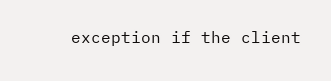exception if the client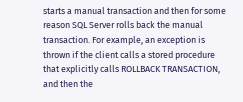starts a manual transaction and then for some reason SQL Server rolls back the manual transaction. For example, an exception is thrown if the client calls a stored procedure that explicitly calls ROLLBACK TRANSACTION, and then the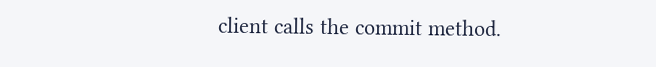client calls the commit method.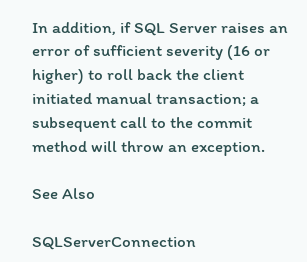In addition, if SQL Server raises an error of sufficient severity (16 or higher) to roll back the client initiated manual transaction; a subsequent call to the commit method will throw an exception.

See Also

SQLServerConnection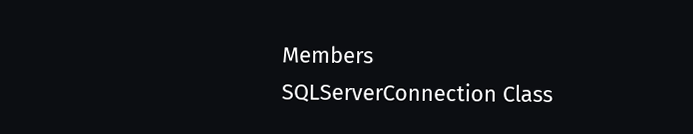Members
SQLServerConnection Class